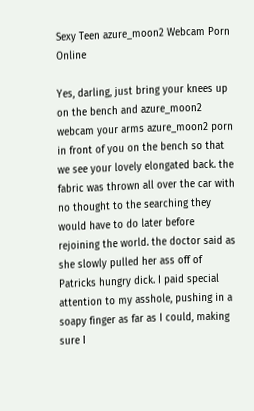Sexy Teen azure_moon2 Webcam Porn Online

Yes, darling, just bring your knees up on the bench and azure_moon2 webcam your arms azure_moon2 porn in front of you on the bench so that we see your lovely elongated back. the fabric was thrown all over the car with no thought to the searching they would have to do later before rejoining the world. the doctor said as she slowly pulled her ass off of Patricks hungry dick. I paid special attention to my asshole, pushing in a soapy finger as far as I could, making sure I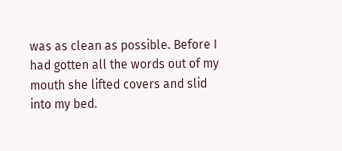was as clean as possible. Before I had gotten all the words out of my mouth she lifted covers and slid into my bed.